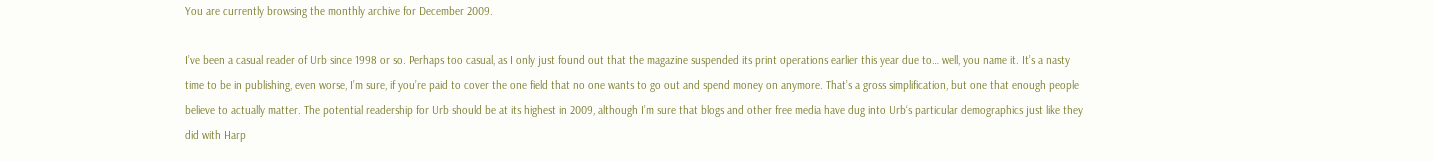You are currently browsing the monthly archive for December 2009.

I’ve been a casual reader of Urb since 1998 or so. Perhaps too casual, as I only just found out that the magazine suspended its print operations earlier this year due to… well, you name it. It’s a nasty time to be in publishing, even worse, I’m sure, if you’re paid to cover the one field that no one wants to go out and spend money on anymore. That’s a gross simplification, but one that enough people believe to actually matter. The potential readership for Urb should be at its highest in 2009, although I’m sure that blogs and other free media have dug into Urb‘s particular demographics just like they did with Harp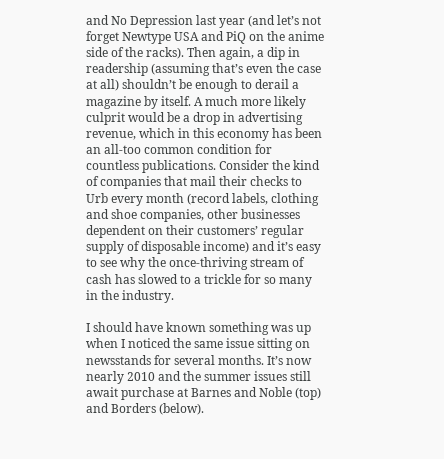and No Depression last year (and let’s not forget Newtype USA and PiQ on the anime side of the racks). Then again, a dip in readership (assuming that’s even the case at all) shouldn’t be enough to derail a magazine by itself. A much more likely culprit would be a drop in advertising revenue, which in this economy has been an all-too common condition for countless publications. Consider the kind of companies that mail their checks to Urb every month (record labels, clothing and shoe companies, other businesses dependent on their customers’ regular supply of disposable income) and it’s easy to see why the once-thriving stream of cash has slowed to a trickle for so many in the industry.

I should have known something was up when I noticed the same issue sitting on newsstands for several months. It’s now nearly 2010 and the summer issues still await purchase at Barnes and Noble (top) and Borders (below).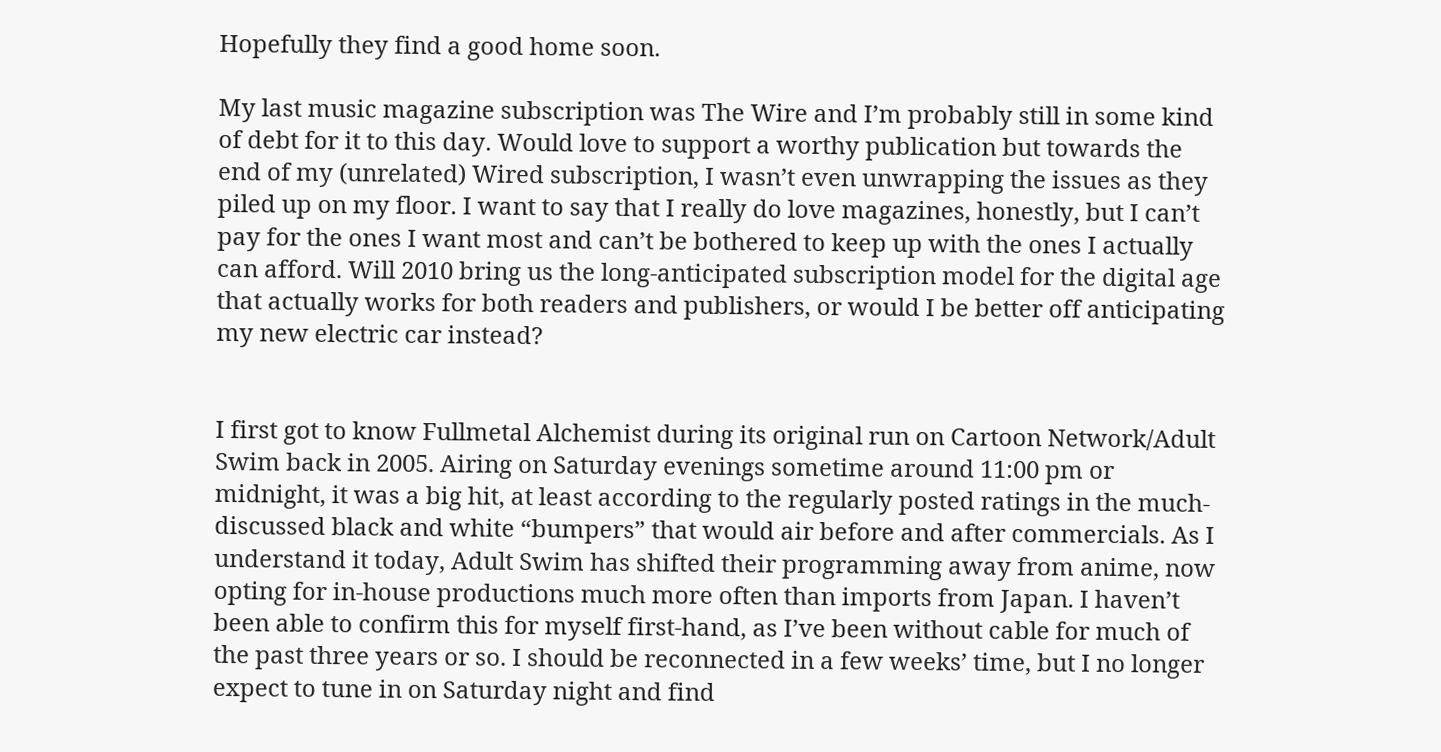Hopefully they find a good home soon.

My last music magazine subscription was The Wire and I’m probably still in some kind of debt for it to this day. Would love to support a worthy publication but towards the end of my (unrelated) Wired subscription, I wasn’t even unwrapping the issues as they piled up on my floor. I want to say that I really do love magazines, honestly, but I can’t pay for the ones I want most and can’t be bothered to keep up with the ones I actually can afford. Will 2010 bring us the long-anticipated subscription model for the digital age that actually works for both readers and publishers, or would I be better off anticipating my new electric car instead?


I first got to know Fullmetal Alchemist during its original run on Cartoon Network/Adult Swim back in 2005. Airing on Saturday evenings sometime around 11:00 pm or midnight, it was a big hit, at least according to the regularly posted ratings in the much-discussed black and white “bumpers” that would air before and after commercials. As I understand it today, Adult Swim has shifted their programming away from anime, now opting for in-house productions much more often than imports from Japan. I haven’t been able to confirm this for myself first-hand, as I’ve been without cable for much of the past three years or so. I should be reconnected in a few weeks’ time, but I no longer expect to tune in on Saturday night and find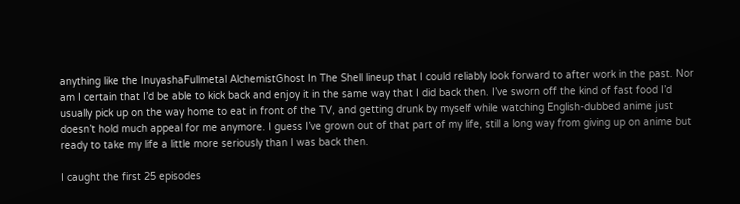anything like the InuyashaFullmetal AlchemistGhost In The Shell lineup that I could reliably look forward to after work in the past. Nor am I certain that I’d be able to kick back and enjoy it in the same way that I did back then. I’ve sworn off the kind of fast food I’d usually pick up on the way home to eat in front of the TV, and getting drunk by myself while watching English-dubbed anime just doesn’t hold much appeal for me anymore. I guess I’ve grown out of that part of my life, still a long way from giving up on anime but ready to take my life a little more seriously than I was back then.

I caught the first 25 episodes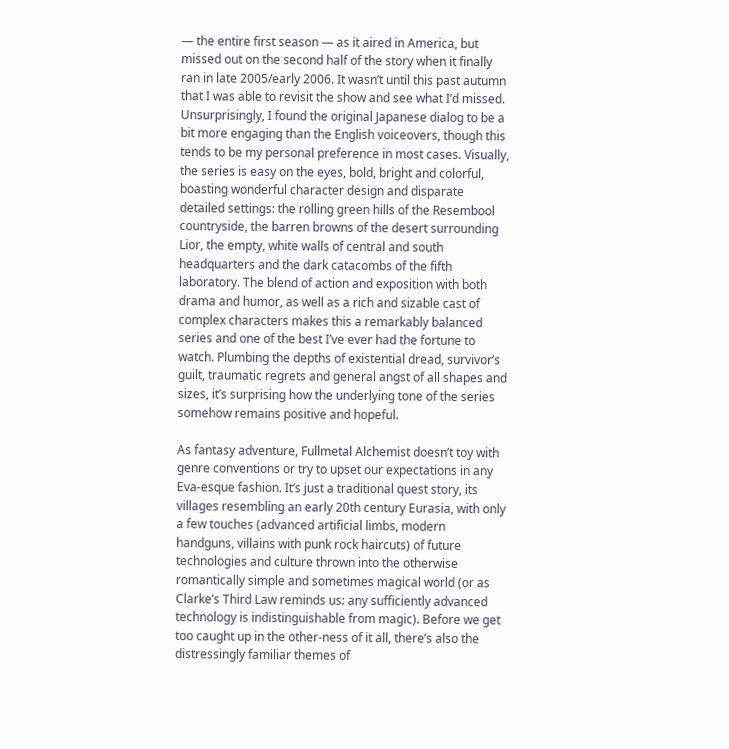— the entire first season — as it aired in America, but missed out on the second half of the story when it finally ran in late 2005/early 2006. It wasn’t until this past autumn that I was able to revisit the show and see what I’d missed. Unsurprisingly, I found the original Japanese dialog to be a bit more engaging than the English voiceovers, though this tends to be my personal preference in most cases. Visually, the series is easy on the eyes, bold, bright and colorful, boasting wonderful character design and disparate detailed settings: the rolling green hills of the Resembool countryside, the barren browns of the desert surrounding Lior, the empty, white walls of central and south headquarters and the dark catacombs of the fifth laboratory. The blend of action and exposition with both drama and humor, as well as a rich and sizable cast of complex characters makes this a remarkably balanced series and one of the best I’ve ever had the fortune to watch. Plumbing the depths of existential dread, survivor’s guilt, traumatic regrets and general angst of all shapes and sizes, it’s surprising how the underlying tone of the series somehow remains positive and hopeful.

As fantasy adventure, Fullmetal Alchemist doesn’t toy with genre conventions or try to upset our expectations in any Eva-esque fashion. It’s just a traditional quest story, its villages resembling an early 20th century Eurasia, with only a few touches (advanced artificial limbs, modern handguns, villains with punk rock haircuts) of future technologies and culture thrown into the otherwise romantically simple and sometimes magical world (or as Clarke’s Third Law reminds us: any sufficiently advanced technology is indistinguishable from magic). Before we get too caught up in the other-ness of it all, there’s also the distressingly familiar themes of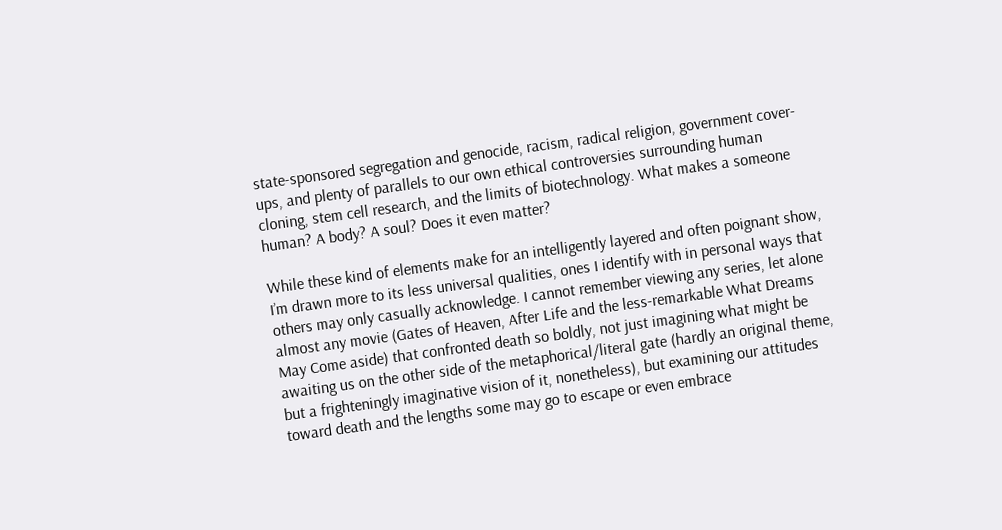state-sponsored segregation and genocide, racism, radical religion, government cover-ups, and plenty of parallels to our own ethical controversies surrounding human cloning, stem cell research, and the limits of biotechnology. What makes a someone human? A body? A soul? Does it even matter?

While these kind of elements make for an intelligently layered and often poignant show, I’m drawn more to its less universal qualities, ones I identify with in personal ways that others may only casually acknowledge. I cannot remember viewing any series, let alone almost any movie (Gates of Heaven, After Life and the less-remarkable What Dreams May Come aside) that confronted death so boldly, not just imagining what might be awaiting us on the other side of the metaphorical/literal gate (hardly an original theme, but a frighteningly imaginative vision of it, nonetheless), but examining our attitudes toward death and the lengths some may go to escape or even embrace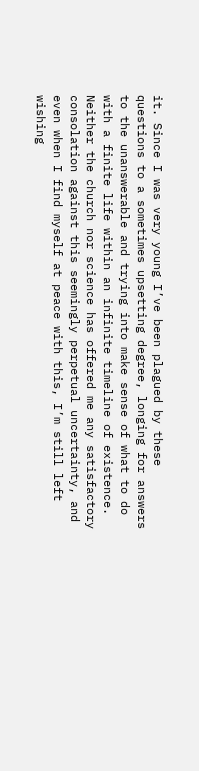it. Since I was very young I’ve been plagued by these questions to a sometimes upsetting degree, longing for answers to the unanswerable and trying into make sense of what to do with a finite life within an infinite timeline of existence. Neither the church nor science has offered me any satisfactory consolation against this seemingly perpetual uncertainty, and even when I find myself at peace with this, I’m still left wishing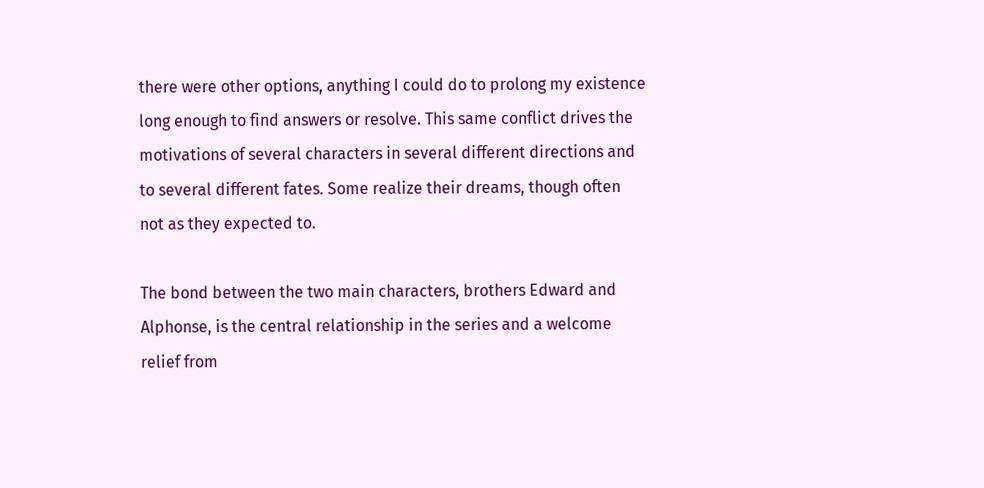there were other options, anything I could do to prolong my existence long enough to find answers or resolve. This same conflict drives the motivations of several characters in several different directions and to several different fates. Some realize their dreams, though often not as they expected to.

The bond between the two main characters, brothers Edward and Alphonse, is the central relationship in the series and a welcome relief from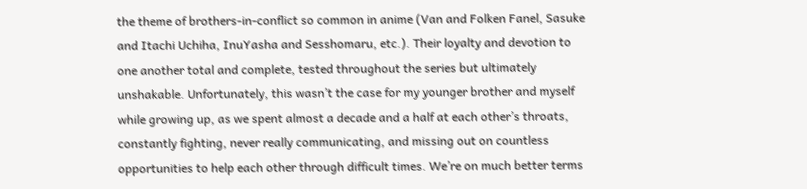the theme of brothers-in-conflict so common in anime (Van and Folken Fanel, Sasuke and Itachi Uchiha, InuYasha and Sesshomaru, etc.). Their loyalty and devotion to one another total and complete, tested throughout the series but ultimately unshakable. Unfortunately, this wasn’t the case for my younger brother and myself while growing up, as we spent almost a decade and a half at each other’s throats, constantly fighting, never really communicating, and missing out on countless opportunities to help each other through difficult times. We’re on much better terms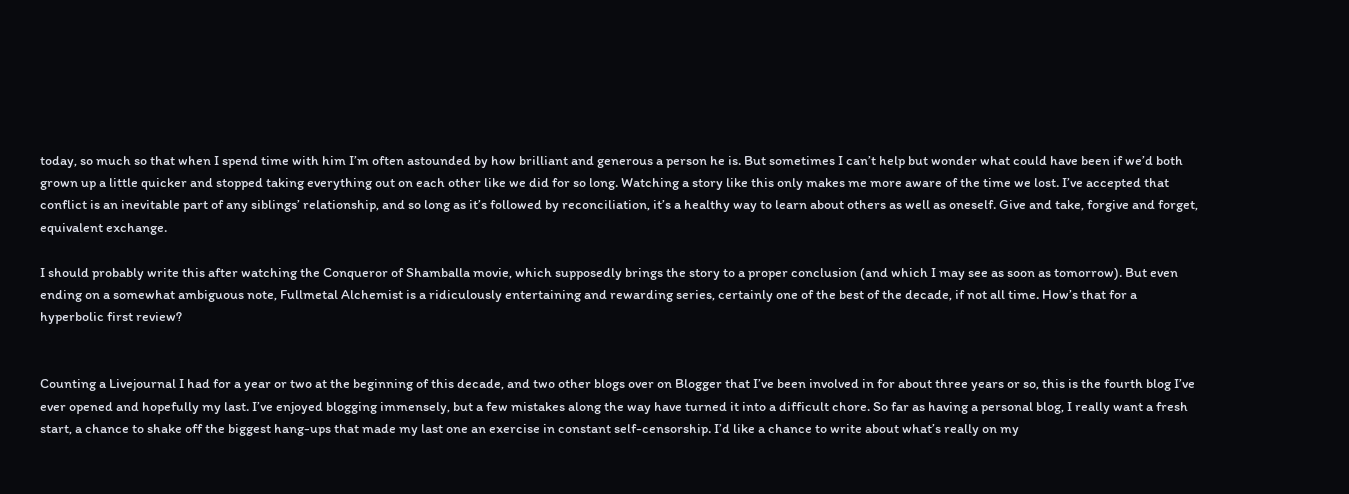today, so much so that when I spend time with him I’m often astounded by how brilliant and generous a person he is. But sometimes I can’t help but wonder what could have been if we’d both grown up a little quicker and stopped taking everything out on each other like we did for so long. Watching a story like this only makes me more aware of the time we lost. I’ve accepted that conflict is an inevitable part of any siblings’ relationship, and so long as it’s followed by reconciliation, it’s a healthy way to learn about others as well as oneself. Give and take, forgive and forget, equivalent exchange.

I should probably write this after watching the Conqueror of Shamballa movie, which supposedly brings the story to a proper conclusion (and which I may see as soon as tomorrow). But even ending on a somewhat ambiguous note, Fullmetal Alchemist is a ridiculously entertaining and rewarding series, certainly one of the best of the decade, if not all time. How’s that for a hyperbolic first review?


Counting a Livejournal I had for a year or two at the beginning of this decade, and two other blogs over on Blogger that I’ve been involved in for about three years or so, this is the fourth blog I’ve ever opened and hopefully my last. I’ve enjoyed blogging immensely, but a few mistakes along the way have turned it into a difficult chore. So far as having a personal blog, I really want a fresh start, a chance to shake off the biggest hang-ups that made my last one an exercise in constant self-censorship. I’d like a chance to write about what’s really on my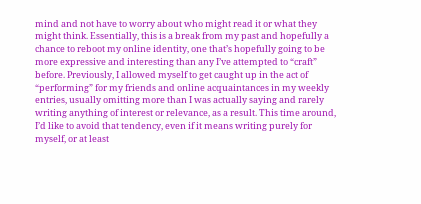mind and not have to worry about who might read it or what they might think. Essentially, this is a break from my past and hopefully a chance to reboot my online identity, one that’s hopefully going to be more expressive and interesting than any I’ve attempted to “craft” before. Previously, I allowed myself to get caught up in the act of “performing” for my friends and online acquaintances in my weekly entries, usually omitting more than I was actually saying and rarely writing anything of interest or relevance, as a result. This time around, I’d like to avoid that tendency, even if it means writing purely for myself, or at least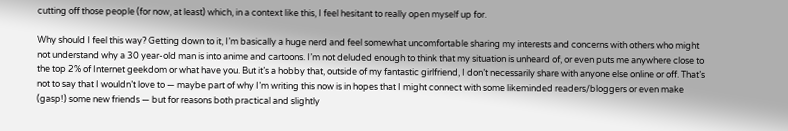cutting off those people (for now, at least) which, in a context like this, I feel hesitant to really open myself up for.

Why should I feel this way? Getting down to it, I’m basically a huge nerd and feel somewhat uncomfortable sharing my interests and concerns with others who might not understand why a 30 year-old man is into anime and cartoons. I’m not deluded enough to think that my situation is unheard of, or even puts me anywhere close to the top 2% of Internet geekdom or what have you. But it’s a hobby that, outside of my fantastic girlfriend, I don’t necessarily share with anyone else online or off. That’s not to say that I wouldn’t love to — maybe part of why I’m writing this now is in hopes that I might connect with some likeminded readers/bloggers or even make (gasp!) some new friends — but for reasons both practical and slightly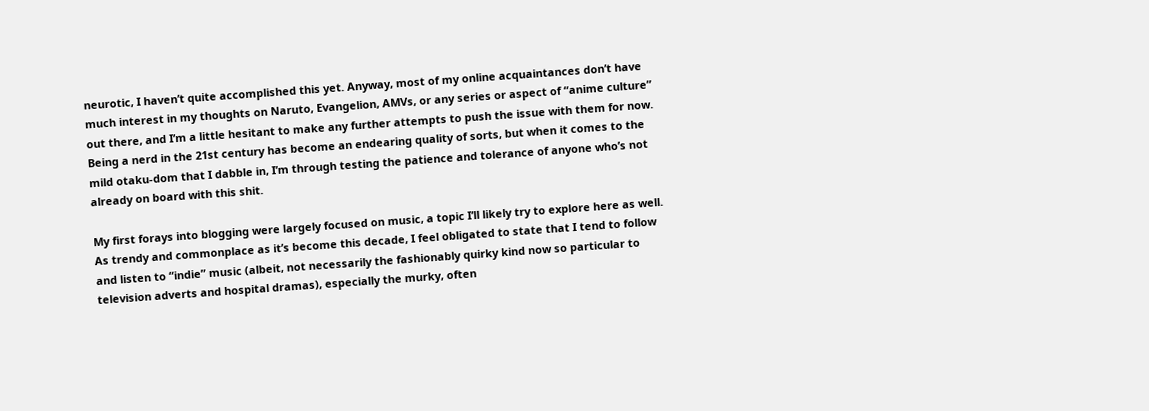neurotic, I haven’t quite accomplished this yet. Anyway, most of my online acquaintances don’t have much interest in my thoughts on Naruto, Evangelion, AMVs, or any series or aspect of “anime culture” out there, and I’m a little hesitant to make any further attempts to push the issue with them for now. Being a nerd in the 21st century has become an endearing quality of sorts, but when it comes to the mild otaku-dom that I dabble in, I’m through testing the patience and tolerance of anyone who’s not already on board with this shit.

My first forays into blogging were largely focused on music, a topic I’ll likely try to explore here as well. As trendy and commonplace as it’s become this decade, I feel obligated to state that I tend to follow and listen to “indie” music (albeit, not necessarily the fashionably quirky kind now so particular to television adverts and hospital dramas), especially the murky, often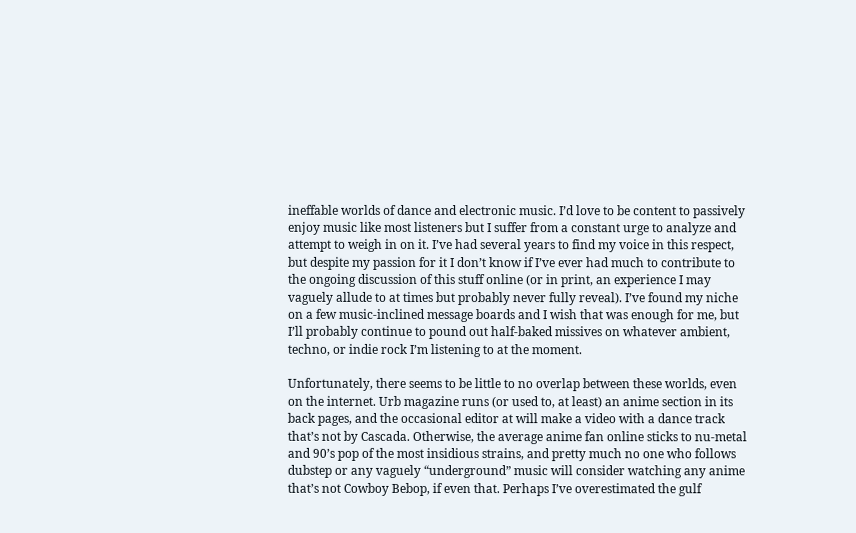ineffable worlds of dance and electronic music. I’d love to be content to passively enjoy music like most listeners but I suffer from a constant urge to analyze and attempt to weigh in on it. I’ve had several years to find my voice in this respect, but despite my passion for it I don’t know if I’ve ever had much to contribute to the ongoing discussion of this stuff online (or in print, an experience I may vaguely allude to at times but probably never fully reveal). I’ve found my niche on a few music-inclined message boards and I wish that was enough for me, but I’ll probably continue to pound out half-baked missives on whatever ambient, techno, or indie rock I’m listening to at the moment.

Unfortunately, there seems to be little to no overlap between these worlds, even on the internet. Urb magazine runs (or used to, at least) an anime section in its back pages, and the occasional editor at will make a video with a dance track that’s not by Cascada. Otherwise, the average anime fan online sticks to nu-metal and 90’s pop of the most insidious strains, and pretty much no one who follows dubstep or any vaguely “underground” music will consider watching any anime that’s not Cowboy Bebop, if even that. Perhaps I’ve overestimated the gulf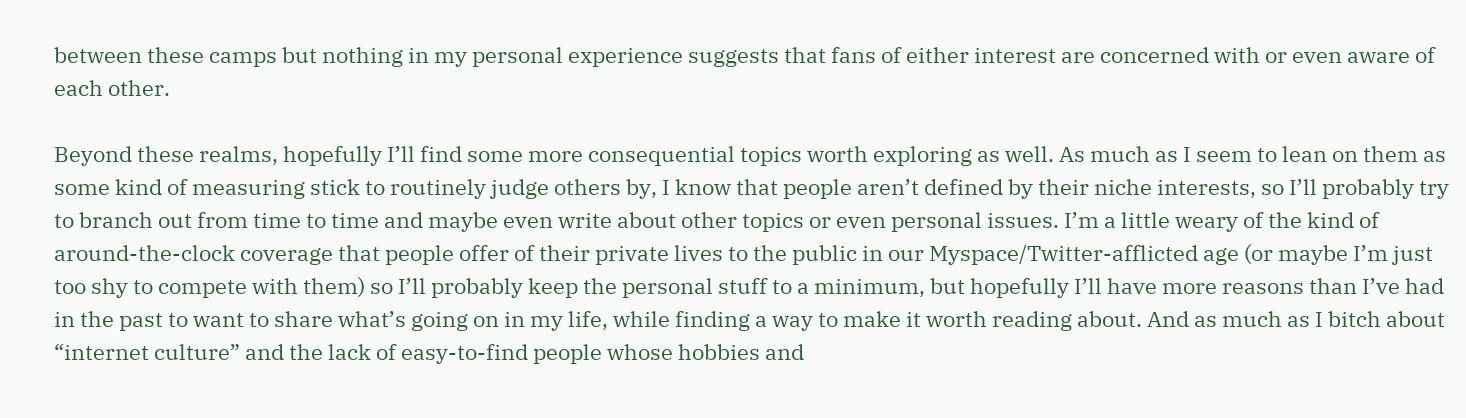between these camps but nothing in my personal experience suggests that fans of either interest are concerned with or even aware of each other.

Beyond these realms, hopefully I’ll find some more consequential topics worth exploring as well. As much as I seem to lean on them as some kind of measuring stick to routinely judge others by, I know that people aren’t defined by their niche interests, so I’ll probably try to branch out from time to time and maybe even write about other topics or even personal issues. I’m a little weary of the kind of around-the-clock coverage that people offer of their private lives to the public in our Myspace/Twitter-afflicted age (or maybe I’m just too shy to compete with them) so I’ll probably keep the personal stuff to a minimum, but hopefully I’ll have more reasons than I’ve had in the past to want to share what’s going on in my life, while finding a way to make it worth reading about. And as much as I bitch about “internet culture” and the lack of easy-to-find people whose hobbies and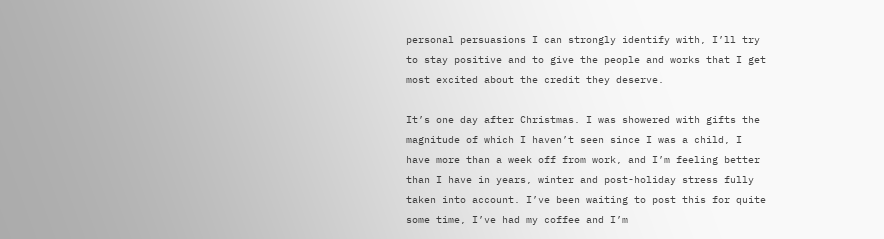personal persuasions I can strongly identify with, I’ll try to stay positive and to give the people and works that I get most excited about the credit they deserve.

It’s one day after Christmas. I was showered with gifts the magnitude of which I haven’t seen since I was a child, I have more than a week off from work, and I’m feeling better than I have in years, winter and post-holiday stress fully taken into account. I’ve been waiting to post this for quite some time, I’ve had my coffee and I’m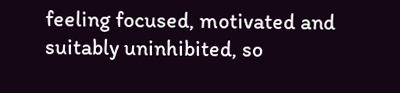feeling focused, motivated and suitably uninhibited, so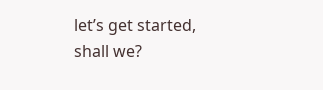let’s get started, shall we?